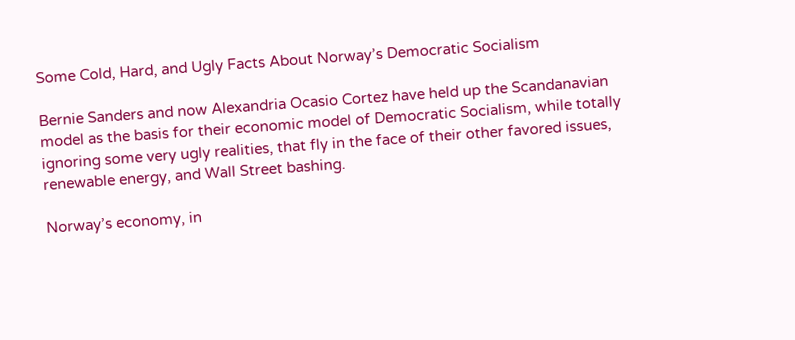Some Cold, Hard, and Ugly Facts About Norway’s Democratic Socialism

Bernie Sanders and now Alexandria Ocasio Cortez have held up the Scandanavian model as the basis for their economic model of Democratic Socialism, while totally ignoring some very ugly realities, that fly in the face of their other favored issues, renewable energy, and Wall Street bashing.

Norway’s economy, in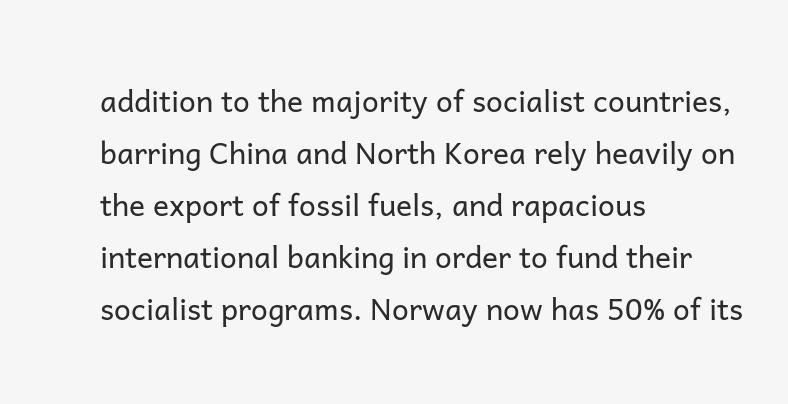addition to the majority of socialist countries, barring China and North Korea rely heavily on the export of fossil fuels, and rapacious international banking in order to fund their socialist programs. Norway now has 50% of its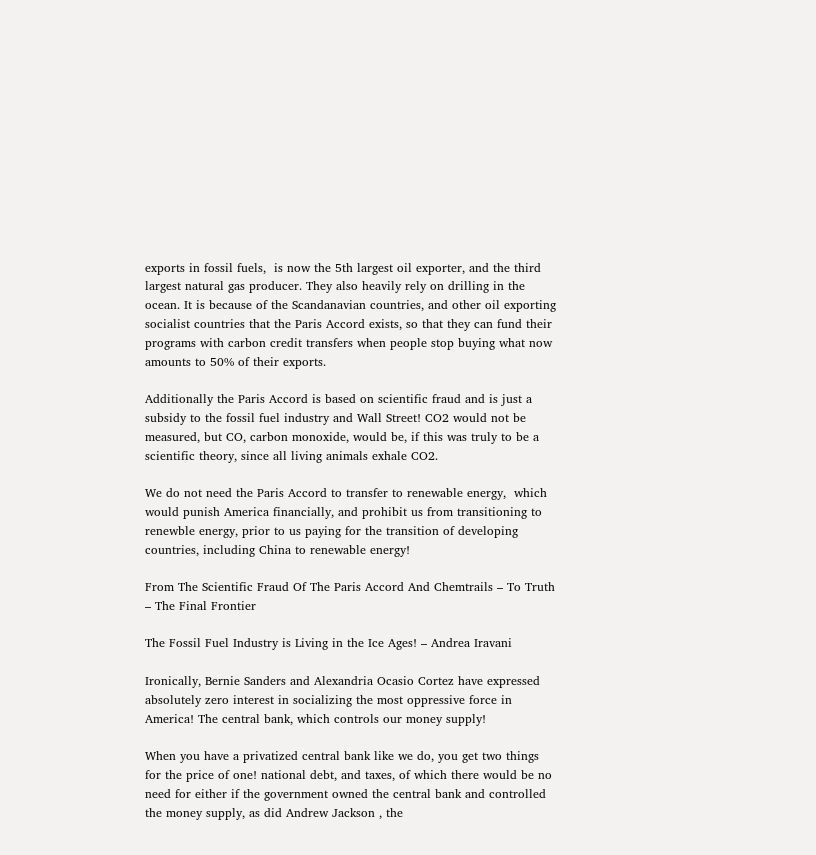exports in fossil fuels,  is now the 5th largest oil exporter, and the third largest natural gas producer. They also heavily rely on drilling in the ocean. It is because of the Scandanavian countries, and other oil exporting socialist countries that the Paris Accord exists, so that they can fund their programs with carbon credit transfers when people stop buying what now amounts to 50% of their exports.

Additionally the Paris Accord is based on scientific fraud and is just a subsidy to the fossil fuel industry and Wall Street! CO2 would not be measured, but CO, carbon monoxide, would be, if this was truly to be a scientific theory, since all living animals exhale CO2.

We do not need the Paris Accord to transfer to renewable energy,  which would punish America financially, and prohibit us from transitioning to renewble energy, prior to us paying for the transition of developing countries, including China to renewable energy!

From The Scientific Fraud Of The Paris Accord And Chemtrails – To Truth  – The Final Frontier

The Fossil Fuel Industry is Living in the Ice Ages! – Andrea Iravani

Ironically, Bernie Sanders and Alexandria Ocasio Cortez have expressed absolutely zero interest in socializing the most oppressive force in America! The central bank, which controls our money supply!

When you have a privatized central bank like we do, you get two things for the price of one! national debt, and taxes, of which there would be no need for either if the government owned the central bank and controlled the money supply, as did Andrew Jackson , the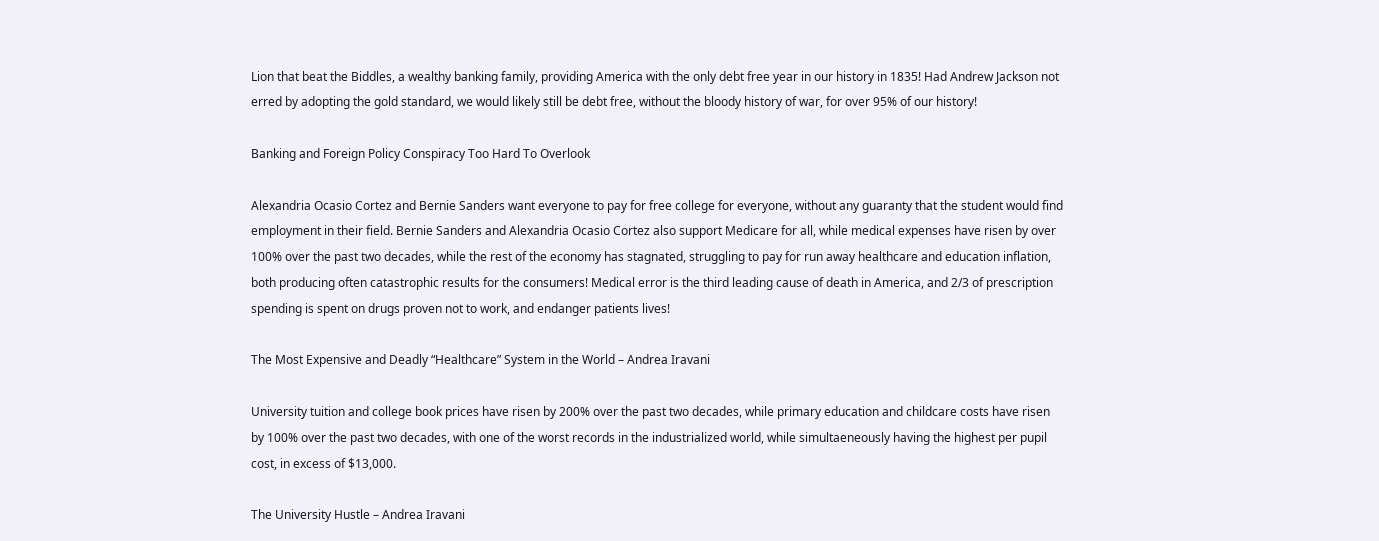Lion that beat the Biddles, a wealthy banking family, providing America with the only debt free year in our history in 1835! Had Andrew Jackson not erred by adopting the gold standard, we would likely still be debt free, without the bloody history of war, for over 95% of our history!

Banking and Foreign Policy Conspiracy Too Hard To Overlook

Alexandria Ocasio Cortez and Bernie Sanders want everyone to pay for free college for everyone, without any guaranty that the student would find employment in their field. Bernie Sanders and Alexandria Ocasio Cortez also support Medicare for all, while medical expenses have risen by over 100% over the past two decades, while the rest of the economy has stagnated, struggling to pay for run away healthcare and education inflation, both producing often catastrophic results for the consumers! Medical error is the third leading cause of death in America, and 2/3 of prescription spending is spent on drugs proven not to work, and endanger patients lives!

The Most Expensive and Deadly “Healthcare” System in the World – Andrea Iravani

University tuition and college book prices have risen by 200% over the past two decades, while primary education and childcare costs have risen by 100% over the past two decades, with one of the worst records in the industrialized world, while simultaeneously having the highest per pupil cost, in excess of $13,000.

The University Hustle – Andrea Iravani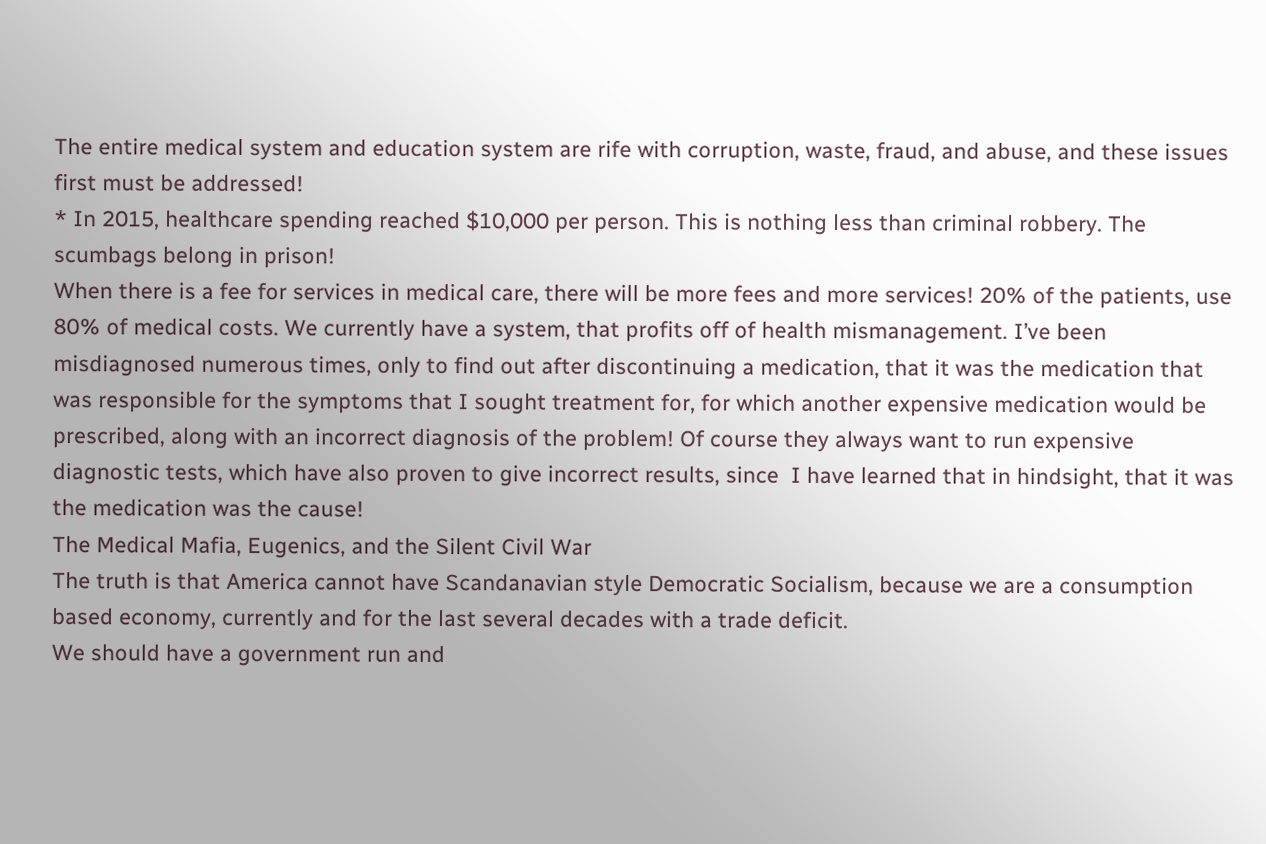The entire medical system and education system are rife with corruption, waste, fraud, and abuse, and these issues first must be addressed!
* In 2015, healthcare spending reached $10,000 per person. This is nothing less than criminal robbery. The scumbags belong in prison!
When there is a fee for services in medical care, there will be more fees and more services! 20% of the patients, use 80% of medical costs. We currently have a system, that profits off of health mismanagement. I’ve been misdiagnosed numerous times, only to find out after discontinuing a medication, that it was the medication that was responsible for the symptoms that I sought treatment for, for which another expensive medication would be prescribed, along with an incorrect diagnosis of the problem! Of course they always want to run expensive diagnostic tests, which have also proven to give incorrect results, since  I have learned that in hindsight, that it was the medication was the cause!
The Medical Mafia, Eugenics, and the Silent Civil War
The truth is that America cannot have Scandanavian style Democratic Socialism, because we are a consumption based economy, currently and for the last several decades with a trade deficit.
We should have a government run and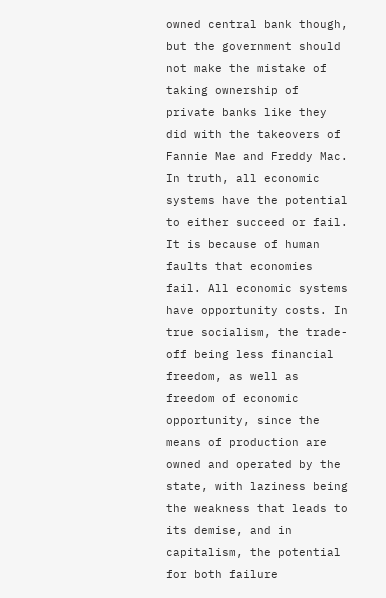owned central bank though, but the government should not make the mistake of taking ownership of private banks like they did with the takeovers of Fannie Mae and Freddy Mac.
In truth, all economic systems have the potential to either succeed or fail. It is because of human faults that economies fail. All economic systems have opportunity costs. In true socialism, the trade-off being less financial freedom, as well as freedom of economic opportunity, since the means of production are owned and operated by the state, with laziness being the weakness that leads to its demise, and in capitalism, the potential for both failure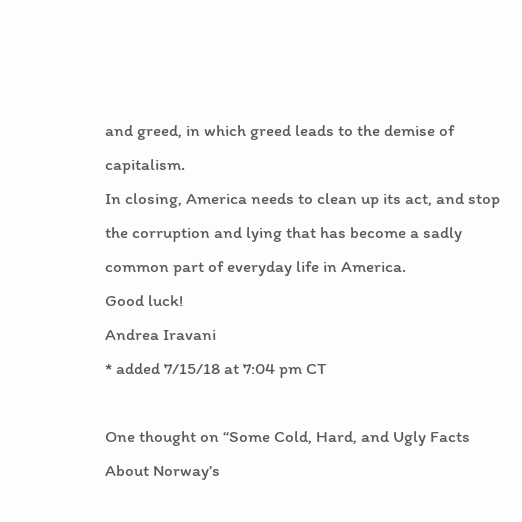and greed, in which greed leads to the demise of capitalism.
In closing, America needs to clean up its act, and stop the corruption and lying that has become a sadly common part of everyday life in America.
Good luck!
Andrea Iravani
* added 7/15/18 at 7:04 pm CT

One thought on “Some Cold, Hard, and Ugly Facts About Norway’s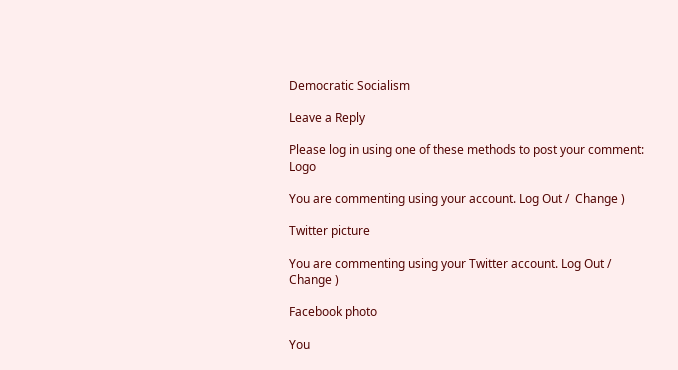Democratic Socialism

Leave a Reply

Please log in using one of these methods to post your comment: Logo

You are commenting using your account. Log Out /  Change )

Twitter picture

You are commenting using your Twitter account. Log Out /  Change )

Facebook photo

You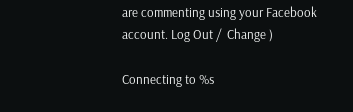are commenting using your Facebook account. Log Out /  Change )

Connecting to %s